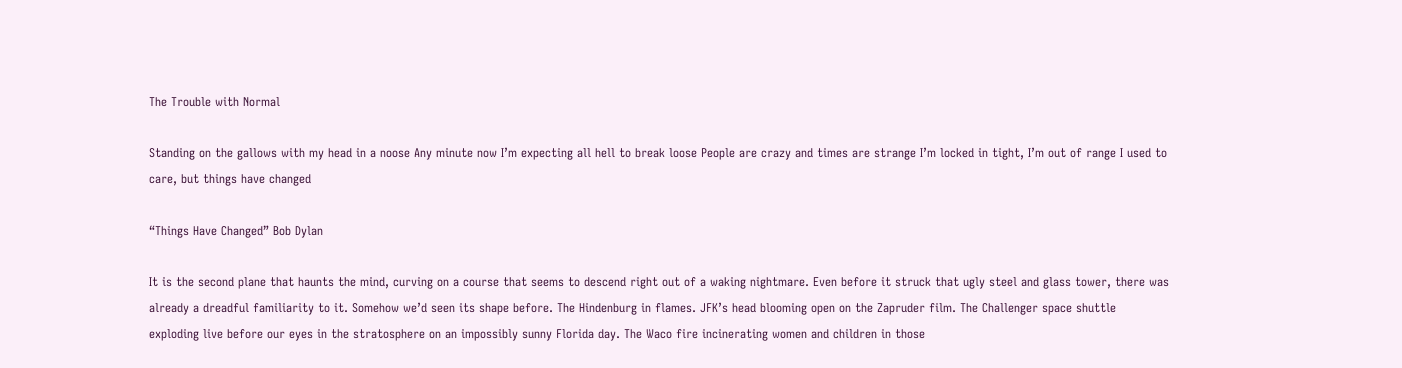The Trouble with Normal

Standing on the gallows with my head in a noose Any minute now I’m expecting all hell to break loose People are crazy and times are strange I’m locked in tight, I’m out of range I used to care, but things have changed

“Things Have Changed” Bob Dylan

It is the second plane that haunts the mind, curving on a course that seems to descend right out of a waking nightmare. Even before it struck that ugly steel and glass tower, there was already a dreadful familiarity to it. Somehow we’d seen its shape before. The Hindenburg in flames. JFK’s head blooming open on the Zapruder film. The Challenger space shuttle exploding live before our eyes in the stratosphere on an impossibly sunny Florida day. The Waco fire incinerating women and children in those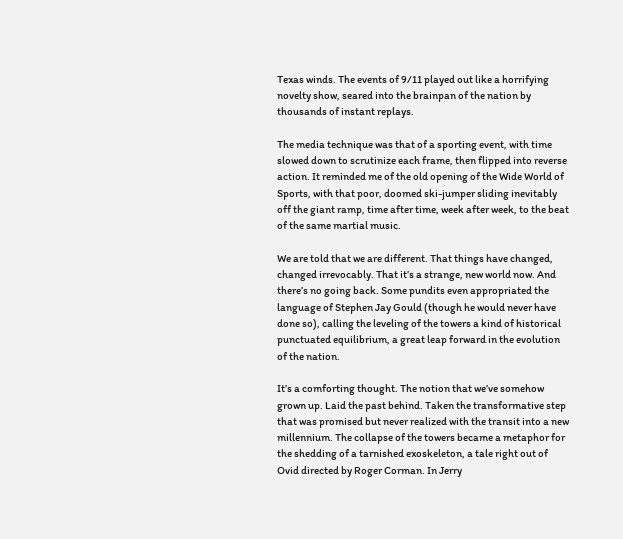Texas winds. The events of 9/11 played out like a horrifying novelty show, seared into the brainpan of the nation by thousands of instant replays.

The media technique was that of a sporting event, with time slowed down to scrutinize each frame, then flipped into reverse action. It reminded me of the old opening of the Wide World of Sports, with that poor, doomed ski-jumper sliding inevitably off the giant ramp, time after time, week after week, to the beat of the same martial music.

We are told that we are different. That things have changed, changed irrevocably. That it’s a strange, new world now. And there’s no going back. Some pundits even appropriated the language of Stephen Jay Gould (though he would never have done so), calling the leveling of the towers a kind of historical punctuated equilibrium, a great leap forward in the evolution of the nation.

It’s a comforting thought. The notion that we’ve somehow grown up. Laid the past behind. Taken the transformative step that was promised but never realized with the transit into a new millennium. The collapse of the towers became a metaphor for the shedding of a tarnished exoskeleton, a tale right out of Ovid directed by Roger Corman. In Jerry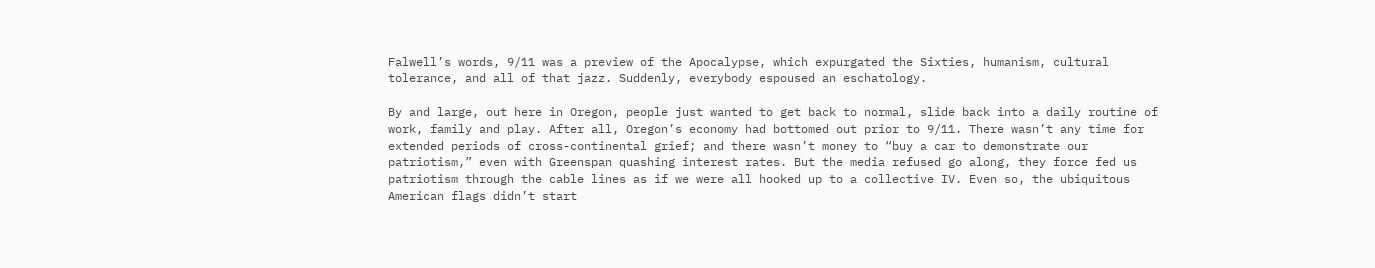Falwell’s words, 9/11 was a preview of the Apocalypse, which expurgated the Sixties, humanism, cultural tolerance, and all of that jazz. Suddenly, everybody espoused an eschatology.

By and large, out here in Oregon, people just wanted to get back to normal, slide back into a daily routine of work, family and play. After all, Oregon’s economy had bottomed out prior to 9/11. There wasn’t any time for extended periods of cross-continental grief; and there wasn’t money to “buy a car to demonstrate our patriotism,” even with Greenspan quashing interest rates. But the media refused go along, they force fed us patriotism through the cable lines as if we were all hooked up to a collective IV. Even so, the ubiquitous American flags didn’t start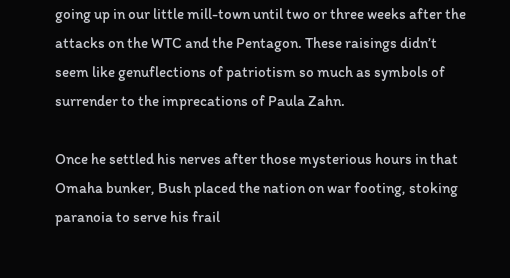going up in our little mill-town until two or three weeks after the attacks on the WTC and the Pentagon. These raisings didn’t seem like genuflections of patriotism so much as symbols of surrender to the imprecations of Paula Zahn.

Once he settled his nerves after those mysterious hours in that Omaha bunker, Bush placed the nation on war footing, stoking paranoia to serve his frail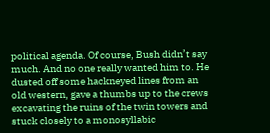political agenda. Of course, Bush didn’t say much. And no one really wanted him to. He dusted off some hackneyed lines from an old western, gave a thumbs up to the crews excavating the ruins of the twin towers and stuck closely to a monosyllabic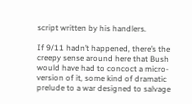script written by his handlers.

If 9/11 hadn’t happened, there’s the creepy sense around here that Bush would have had to concoct a micro-version of it, some kind of dramatic prelude to a war designed to salvage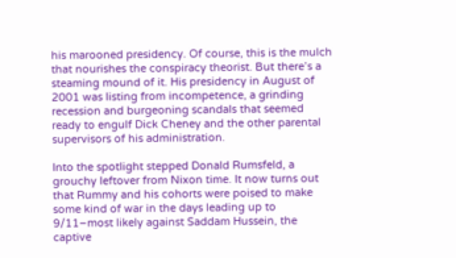his marooned presidency. Of course, this is the mulch that nourishes the conspiracy theorist. But there’s a steaming mound of it. His presidency in August of 2001 was listing from incompetence, a grinding recession and burgeoning scandals that seemed ready to engulf Dick Cheney and the other parental supervisors of his administration.

Into the spotlight stepped Donald Rumsfeld, a grouchy leftover from Nixon time. It now turns out that Rummy and his cohorts were poised to make some kind of war in the days leading up to 9/11–most likely against Saddam Hussein, the captive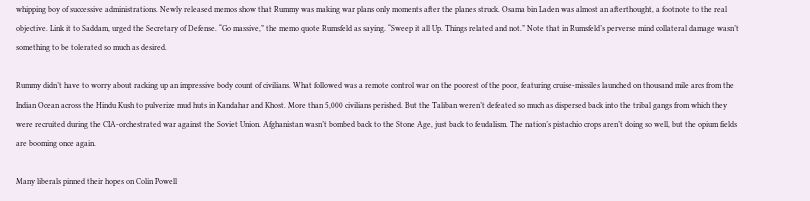whipping boy of successive administrations. Newly released memos show that Rummy was making war plans only moments after the planes struck. Osama bin Laden was almost an afterthought, a footnote to the real objective. Link it to Saddam, urged the Secretary of Defense. “Go massive,” the memo quote Rumsfeld as saying. “Sweep it all Up. Things related and not.” Note that in Rumsfeld’s perverse mind collateral damage wasn’t something to be tolerated so much as desired.

Rummy didn’t have to worry about racking up an impressive body count of civilians. What followed was a remote control war on the poorest of the poor, featuring cruise-missiles launched on thousand mile arcs from the Indian Ocean across the Hindu Kush to pulverize mud huts in Kandahar and Khost. More than 5,000 civilians perished. But the Taliban weren’t defeated so much as dispersed back into the tribal gangs from which they were recruited during the CIA-orchestrated war against the Soviet Union. Afghanistan wasn’t bombed back to the Stone Age, just back to feudalism. The nation’s pistachio crops aren’t doing so well, but the opium fields are booming once again.

Many liberals pinned their hopes on Colin Powell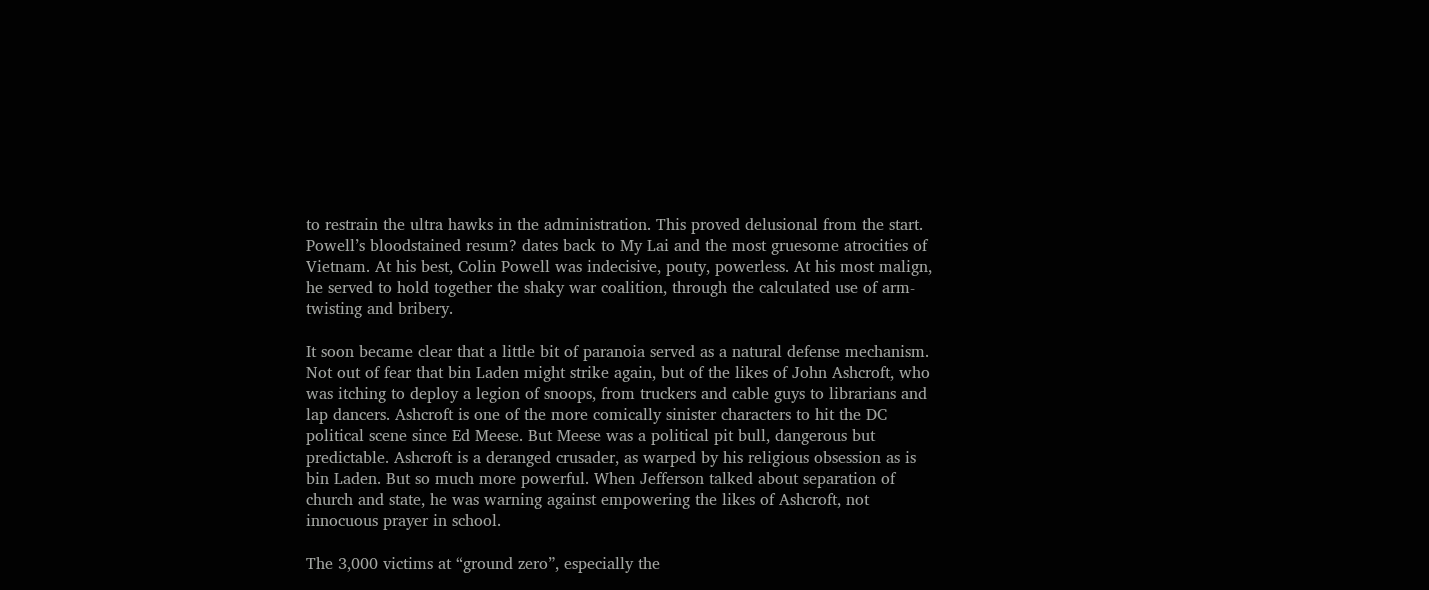to restrain the ultra hawks in the administration. This proved delusional from the start. Powell’s bloodstained resum? dates back to My Lai and the most gruesome atrocities of Vietnam. At his best, Colin Powell was indecisive, pouty, powerless. At his most malign, he served to hold together the shaky war coalition, through the calculated use of arm-twisting and bribery.

It soon became clear that a little bit of paranoia served as a natural defense mechanism. Not out of fear that bin Laden might strike again, but of the likes of John Ashcroft, who was itching to deploy a legion of snoops, from truckers and cable guys to librarians and lap dancers. Ashcroft is one of the more comically sinister characters to hit the DC political scene since Ed Meese. But Meese was a political pit bull, dangerous but predictable. Ashcroft is a deranged crusader, as warped by his religious obsession as is bin Laden. But so much more powerful. When Jefferson talked about separation of church and state, he was warning against empowering the likes of Ashcroft, not innocuous prayer in school.

The 3,000 victims at “ground zero”, especially the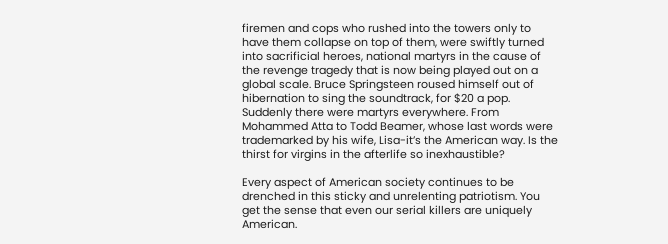firemen and cops who rushed into the towers only to have them collapse on top of them, were swiftly turned into sacrificial heroes, national martyrs in the cause of the revenge tragedy that is now being played out on a global scale. Bruce Springsteen roused himself out of hibernation to sing the soundtrack, for $20 a pop. Suddenly there were martyrs everywhere. From Mohammed Atta to Todd Beamer, whose last words were trademarked by his wife, Lisa-it’s the American way. Is the thirst for virgins in the afterlife so inexhaustible?

Every aspect of American society continues to be drenched in this sticky and unrelenting patriotism. You get the sense that even our serial killers are uniquely American.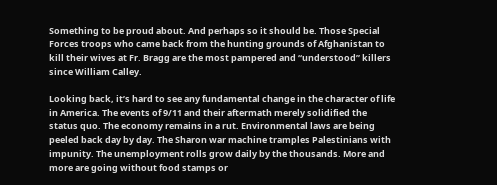Something to be proud about. And perhaps so it should be. Those Special Forces troops who came back from the hunting grounds of Afghanistan to kill their wives at Fr. Bragg are the most pampered and “understood” killers since William Calley.

Looking back, it’s hard to see any fundamental change in the character of life in America. The events of 9/11 and their aftermath merely solidified the status quo. The economy remains in a rut. Environmental laws are being peeled back day by day. The Sharon war machine tramples Palestinians with impunity. The unemployment rolls grow daily by the thousands. More and more are going without food stamps or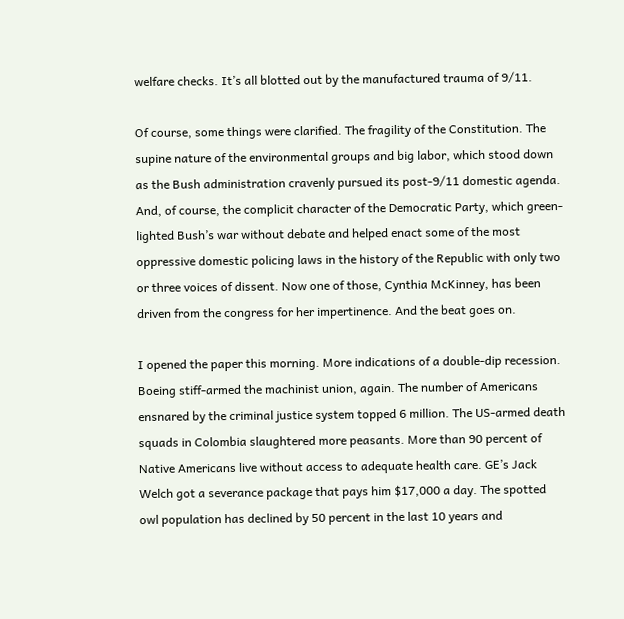welfare checks. It’s all blotted out by the manufactured trauma of 9/11.

Of course, some things were clarified. The fragility of the Constitution. The supine nature of the environmental groups and big labor, which stood down as the Bush administration cravenly pursued its post-9/11 domestic agenda. And, of course, the complicit character of the Democratic Party, which green-lighted Bush’s war without debate and helped enact some of the most oppressive domestic policing laws in the history of the Republic with only two or three voices of dissent. Now one of those, Cynthia McKinney, has been driven from the congress for her impertinence. And the beat goes on.

I opened the paper this morning. More indications of a double-dip recession. Boeing stiff-armed the machinist union, again. The number of Americans ensnared by the criminal justice system topped 6 million. The US-armed death squads in Colombia slaughtered more peasants. More than 90 percent of Native Americans live without access to adequate health care. GE’s Jack Welch got a severance package that pays him $17,000 a day. The spotted owl population has declined by 50 percent in the last 10 years and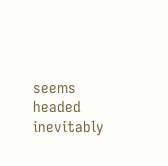seems headed inevitably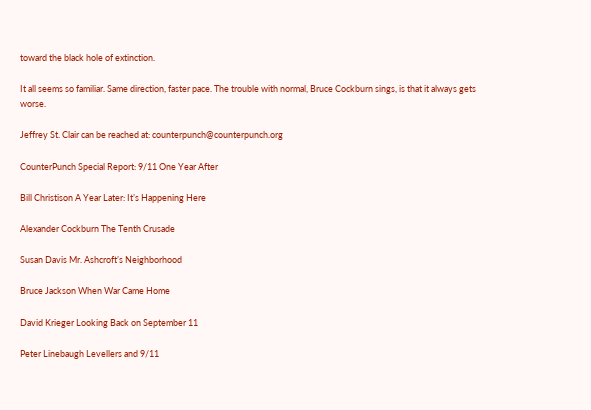toward the black hole of extinction.

It all seems so familiar. Same direction, faster pace. The trouble with normal, Bruce Cockburn sings, is that it always gets worse.

Jeffrey St. Clair can be reached at: counterpunch@counterpunch.org

CounterPunch Special Report: 9/11 One Year After

Bill Christison A Year Later: It’s Happening Here

Alexander Cockburn The Tenth Crusade

Susan Davis Mr. Ashcroft’s Neighborhood

Bruce Jackson When War Came Home

David Krieger Looking Back on September 11

Peter Linebaugh Levellers and 9/11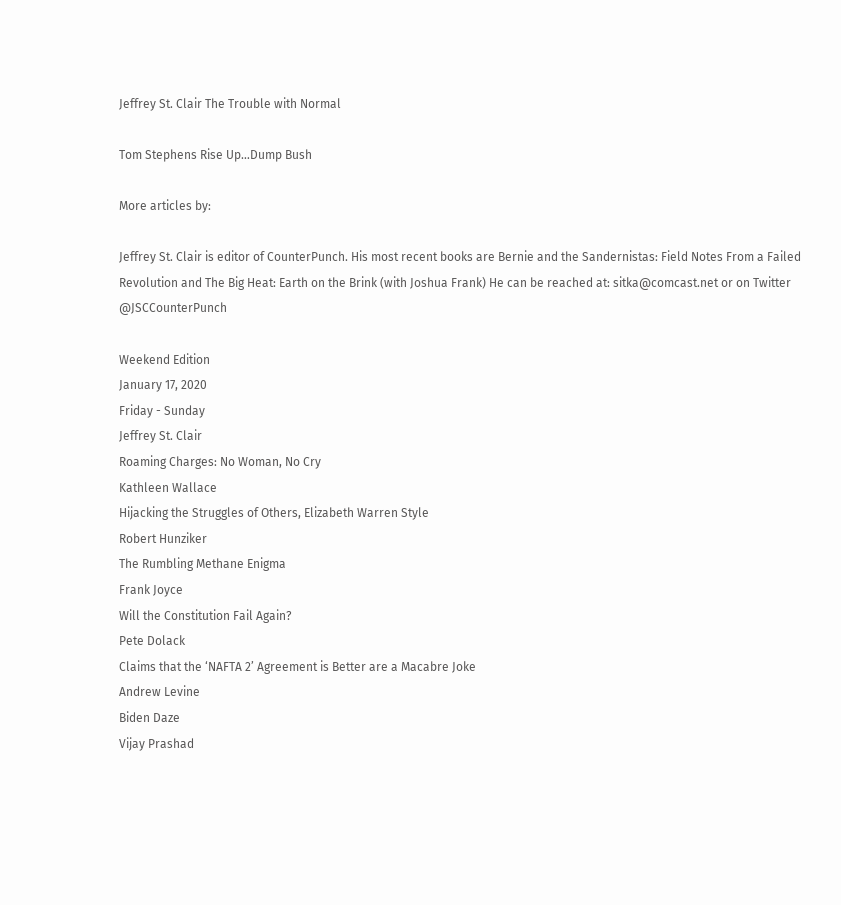Jeffrey St. Clair The Trouble with Normal

Tom Stephens Rise Up…Dump Bush

More articles by:

Jeffrey St. Clair is editor of CounterPunch. His most recent books are Bernie and the Sandernistas: Field Notes From a Failed Revolution and The Big Heat: Earth on the Brink (with Joshua Frank) He can be reached at: sitka@comcast.net or on Twitter  @JSCCounterPunch

Weekend Edition
January 17, 2020
Friday - Sunday
Jeffrey St. Clair
Roaming Charges: No Woman, No Cry
Kathleen Wallace
Hijacking the Struggles of Others, Elizabeth Warren Style
Robert Hunziker
The Rumbling Methane Enigma
Frank Joyce
Will the Constitution Fail Again?
Pete Dolack
Claims that the ‘NAFTA 2’ Agreement is Better are a Macabre Joke
Andrew Levine
Biden Daze
Vijay Prashad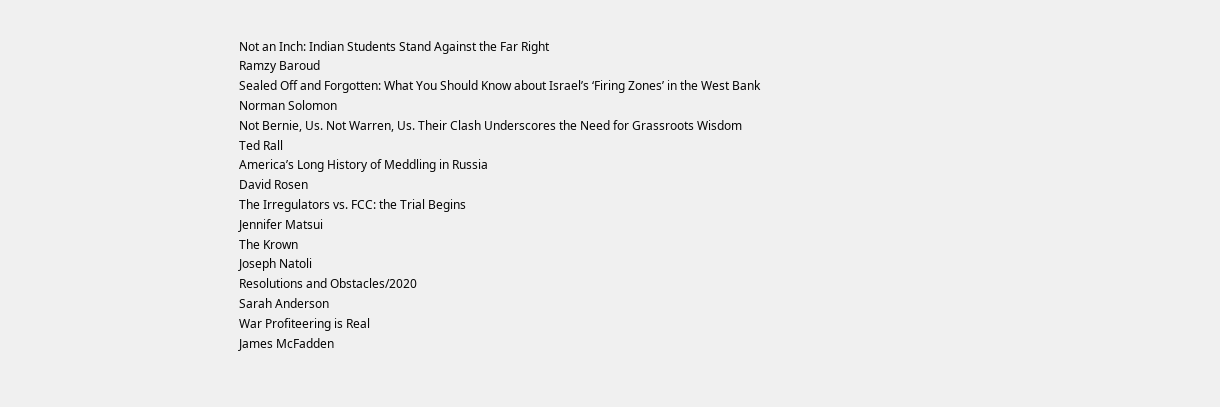Not an Inch: Indian Students Stand Against the Far Right
Ramzy Baroud
Sealed Off and Forgotten: What You Should Know about Israel’s ‘Firing Zones’ in the West Bank
Norman Solomon
Not Bernie, Us. Not Warren, Us. Their Clash Underscores the Need for Grassroots Wisdom
Ted Rall
America’s Long History of Meddling in Russia
David Rosen
The Irregulators vs. FCC: the Trial Begins
Jennifer Matsui
The Krown
Joseph Natoli
Resolutions and Obstacles/2020
Sarah Anderson
War Profiteering is Real
James McFadden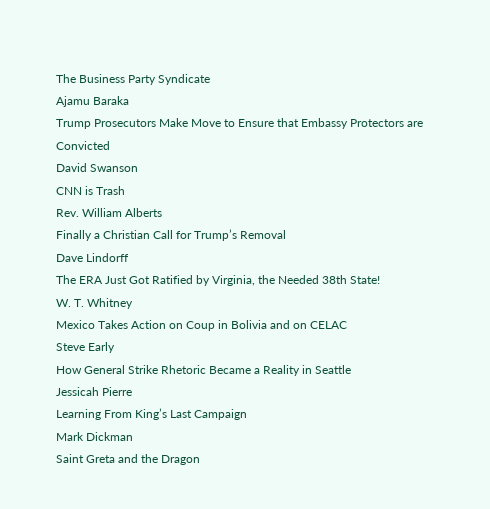The Business Party Syndicate
Ajamu Baraka
Trump Prosecutors Make Move to Ensure that Embassy Protectors are Convicted
David Swanson
CNN is Trash
Rev. William Alberts
Finally a Christian Call for Trump’s Removal
Dave Lindorff
The ERA Just Got Ratified by Virginia, the Needed 38th State!
W. T. Whitney
Mexico Takes Action on Coup in Bolivia and on CELAC
Steve Early
How General Strike Rhetoric Became a Reality in Seattle
Jessicah Pierre
Learning From King’s Last Campaign
Mark Dickman
Saint Greta and the Dragon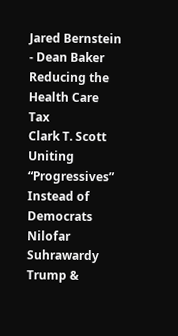Jared Bernstein - Dean Baker
Reducing the Health Care Tax
Clark T. Scott
Uniting “Progressives” Instead of Democrats
Nilofar Suhrawardy
Trump &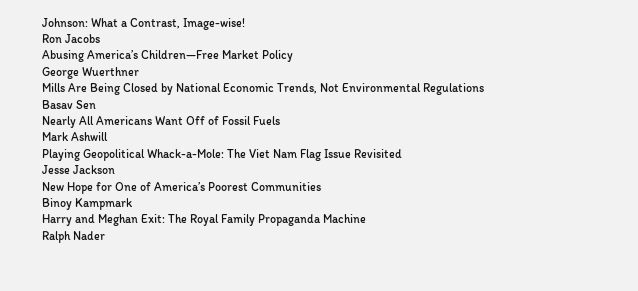Johnson: What a Contrast, Image-wise!
Ron Jacobs
Abusing America’s Children—Free Market Policy
George Wuerthner
Mills Are Being Closed by National Economic Trends, Not Environmental Regulations
Basav Sen
Nearly All Americans Want Off of Fossil Fuels
Mark Ashwill
Playing Geopolitical Whack-a-Mole: The Viet Nam Flag Issue Revisited
Jesse Jackson
New Hope for One of America’s Poorest Communities
Binoy Kampmark
Harry and Meghan Exit: The Royal Family Propaganda Machine
Ralph Nader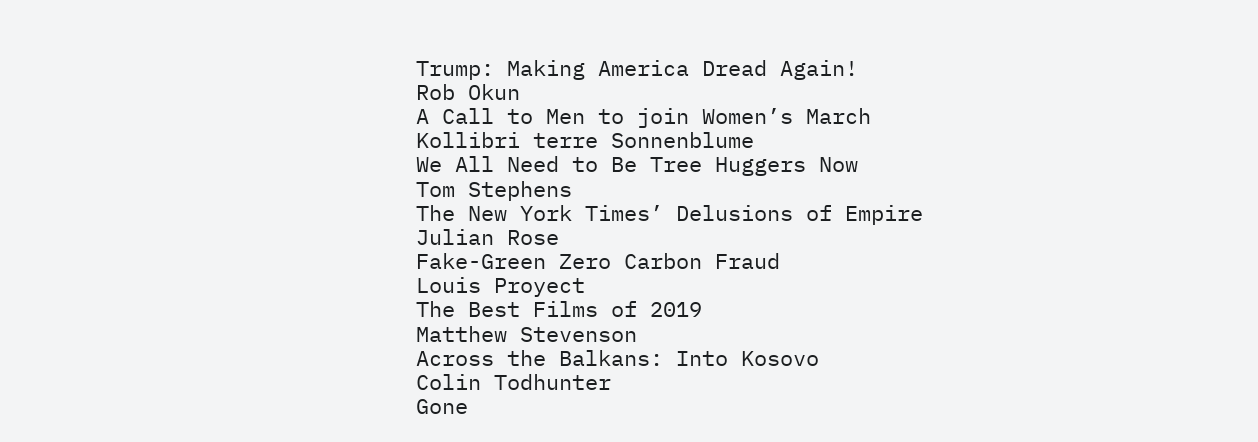Trump: Making America Dread Again!
Rob Okun
A Call to Men to join Women’s March
Kollibri terre Sonnenblume
We All Need to Be Tree Huggers Now
Tom Stephens
The New York Times’ Delusions of Empire
Julian Rose
Fake-Green Zero Carbon Fraud
Louis Proyect
The Best Films of 2019
Matthew Stevenson
Across the Balkans: Into Kosovo
Colin Todhunter
Gone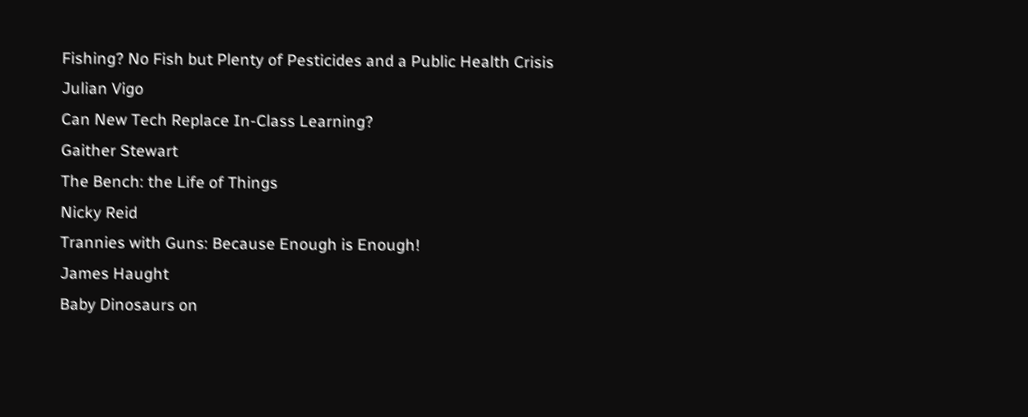Fishing? No Fish but Plenty of Pesticides and a Public Health Crisis
Julian Vigo
Can New Tech Replace In-Class Learning?
Gaither Stewart
The Bench: the Life of Things
Nicky Reid
Trannies with Guns: Because Enough is Enough!
James Haught
Baby Dinosaurs on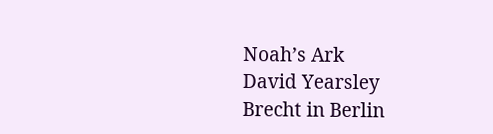Noah’s Ark
David Yearsley
Brecht in Berlin